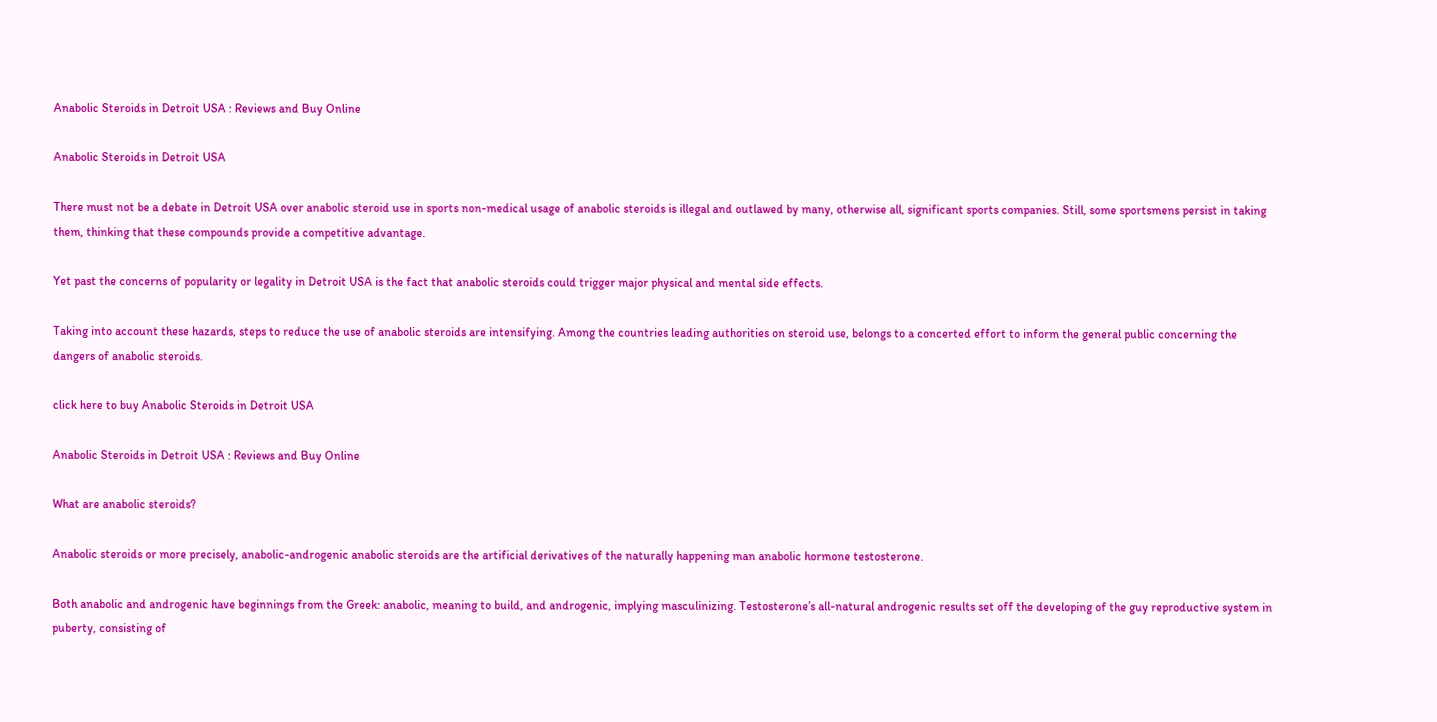Anabolic Steroids in Detroit USA : Reviews and Buy Online

Anabolic Steroids in Detroit USA

There must not be a debate in Detroit USA over anabolic steroid use in sports non-medical usage of anabolic steroids is illegal and outlawed by many, otherwise all, significant sports companies. Still, some sportsmens persist in taking them, thinking that these compounds provide a competitive advantage.

Yet past the concerns of popularity or legality in Detroit USA is the fact that anabolic steroids could trigger major physical and mental side effects.

Taking into account these hazards, steps to reduce the use of anabolic steroids are intensifying. Among the countries leading authorities on steroid use, belongs to a concerted effort to inform the general public concerning the dangers of anabolic steroids.

click here to buy Anabolic Steroids in Detroit USA

Anabolic Steroids in Detroit USA : Reviews and Buy Online

What are anabolic steroids?

Anabolic steroids or more precisely, anabolic-androgenic anabolic steroids are the artificial derivatives of the naturally happening man anabolic hormone testosterone.

Both anabolic and androgenic have beginnings from the Greek: anabolic, meaning to build, and androgenic, implying masculinizing. Testosterone’s all-natural androgenic results set off the developing of the guy reproductive system in puberty, consisting of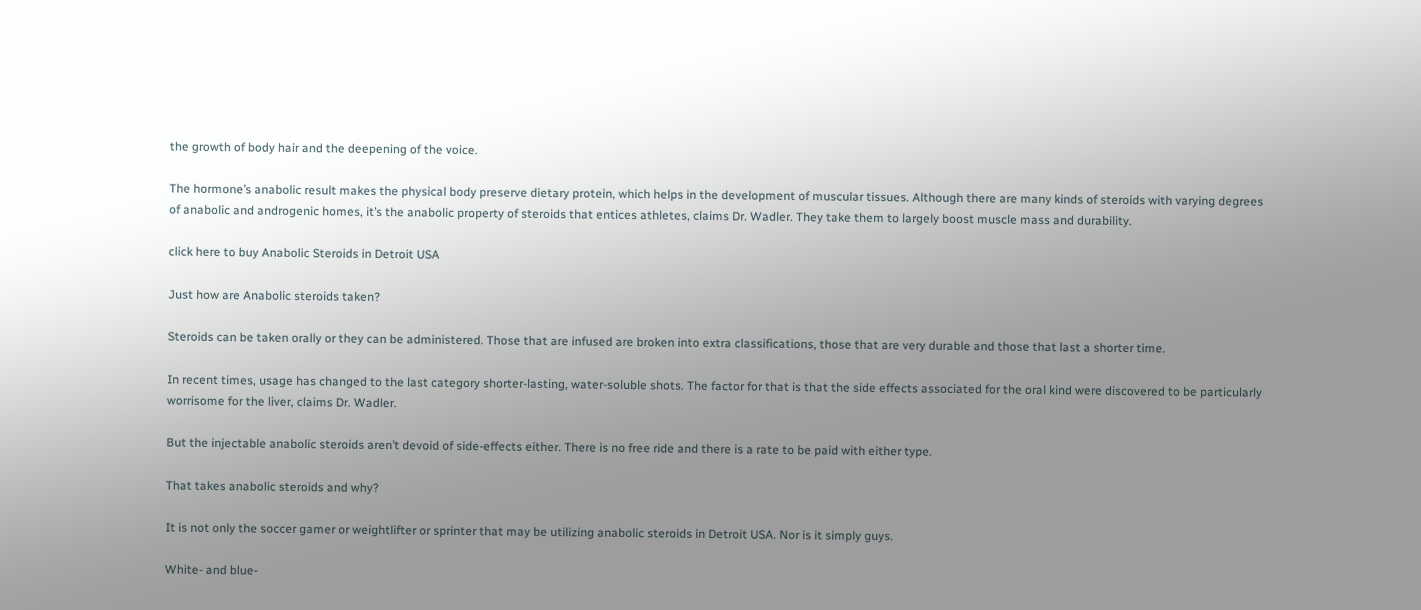the growth of body hair and the deepening of the voice.

The hormone’s anabolic result makes the physical body preserve dietary protein, which helps in the development of muscular tissues. Although there are many kinds of steroids with varying degrees of anabolic and androgenic homes, it’s the anabolic property of steroids that entices athletes, claims Dr. Wadler. They take them to largely boost muscle mass and durability.

click here to buy Anabolic Steroids in Detroit USA

Just how are Anabolic steroids taken?

Steroids can be taken orally or they can be administered. Those that are infused are broken into extra classifications, those that are very durable and those that last a shorter time.

In recent times, usage has changed to the last category shorter-lasting, water-soluble shots. The factor for that is that the side effects associated for the oral kind were discovered to be particularly worrisome for the liver, claims Dr. Wadler.

But the injectable anabolic steroids aren’t devoid of side-effects either. There is no free ride and there is a rate to be paid with either type.

That takes anabolic steroids and why?

It is not only the soccer gamer or weightlifter or sprinter that may be utilizing anabolic steroids in Detroit USA. Nor is it simply guys.

White- and blue-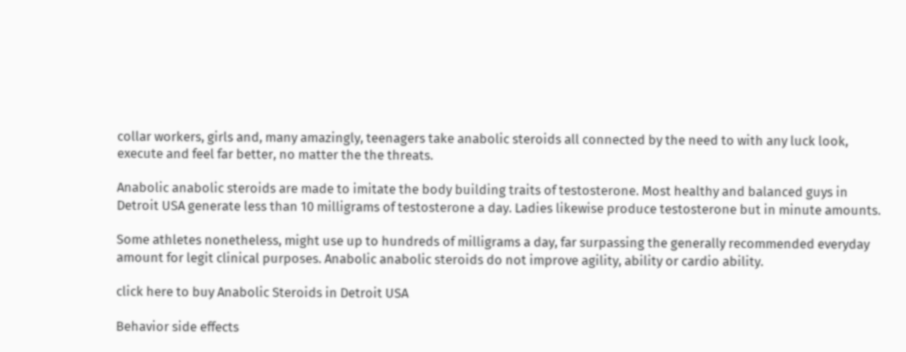collar workers, girls and, many amazingly, teenagers take anabolic steroids all connected by the need to with any luck look, execute and feel far better, no matter the the threats.

Anabolic anabolic steroids are made to imitate the body building traits of testosterone. Most healthy and balanced guys in Detroit USA generate less than 10 milligrams of testosterone a day. Ladies likewise produce testosterone but in minute amounts.

Some athletes nonetheless, might use up to hundreds of milligrams a day, far surpassing the generally recommended everyday amount for legit clinical purposes. Anabolic anabolic steroids do not improve agility, ability or cardio ability.

click here to buy Anabolic Steroids in Detroit USA

Behavior side effects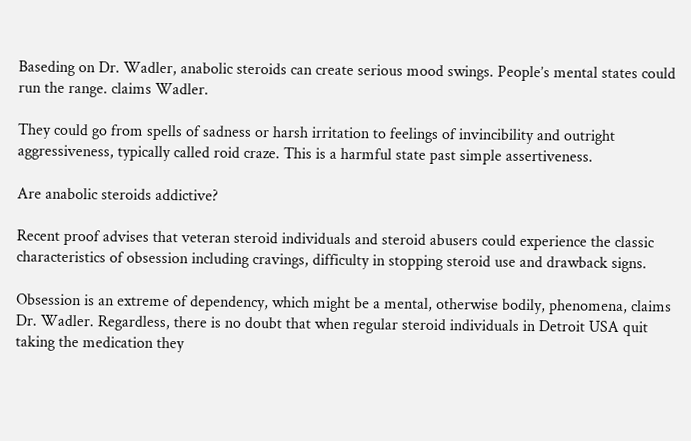Baseding on Dr. Wadler, anabolic steroids can create serious mood swings. People’s mental states could run the range. claims Wadler.

They could go from spells of sadness or harsh irritation to feelings of invincibility and outright aggressiveness, typically called roid craze. This is a harmful state past simple assertiveness.

Are anabolic steroids addictive?

Recent proof advises that veteran steroid individuals and steroid abusers could experience the classic characteristics of obsession including cravings, difficulty in stopping steroid use and drawback signs.

Obsession is an extreme of dependency, which might be a mental, otherwise bodily, phenomena, claims Dr. Wadler. Regardless, there is no doubt that when regular steroid individuals in Detroit USA quit taking the medication they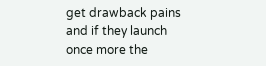get drawback pains and if they launch once more the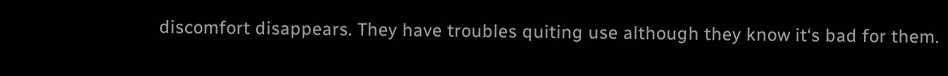discomfort disappears. They have troubles quiting use although they know it‘s bad for them.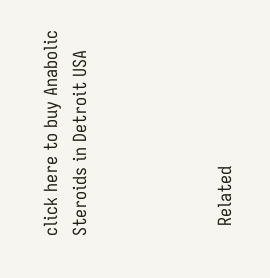click here to buy Anabolic Steroids in Detroit USA




  Related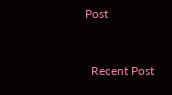Post


  Recent Post